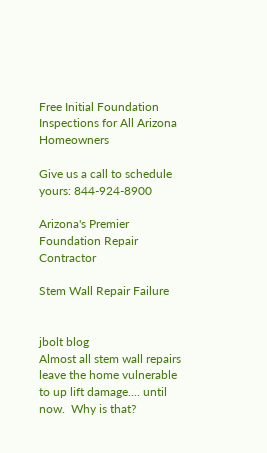Free Initial Foundation Inspections for All Arizona Homeowners

Give us a call to schedule yours: 844-924-8900

Arizona's Premier Foundation Repair Contractor

Stem Wall Repair Failure


jbolt blog
Almost all stem wall repairs leave the home vulnerable to up lift damage.... until now.  Why is that?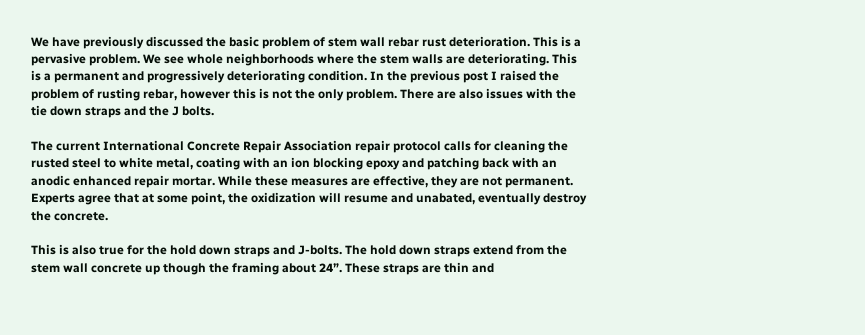We have previously discussed the basic problem of stem wall rebar rust deterioration. This is a pervasive problem. We see whole neighborhoods where the stem walls are deteriorating. This is a permanent and progressively deteriorating condition. In the previous post I raised the problem of rusting rebar, however this is not the only problem. There are also issues with the tie down straps and the J bolts.

The current International Concrete Repair Association repair protocol calls for cleaning the rusted steel to white metal, coating with an ion blocking epoxy and patching back with an anodic enhanced repair mortar. While these measures are effective, they are not permanent. Experts agree that at some point, the oxidization will resume and unabated, eventually destroy the concrete.

This is also true for the hold down straps and J-bolts. The hold down straps extend from the stem wall concrete up though the framing about 24”. These straps are thin and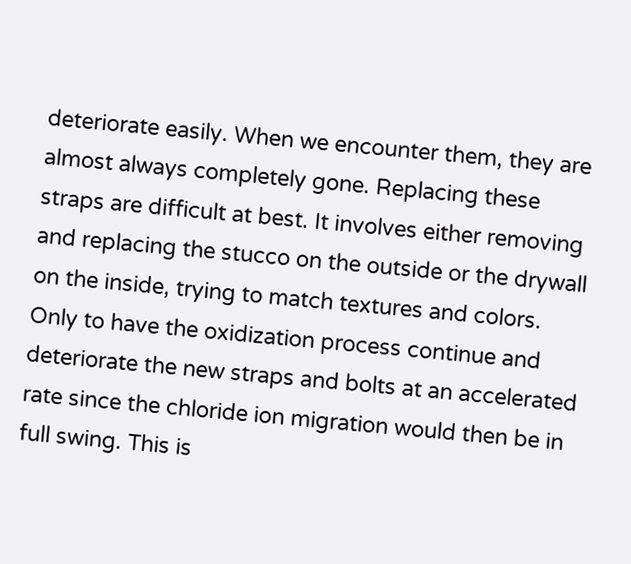deteriorate easily. When we encounter them, they are almost always completely gone. Replacing these straps are difficult at best. It involves either removing and replacing the stucco on the outside or the drywall on the inside, trying to match textures and colors. Only to have the oxidization process continue and deteriorate the new straps and bolts at an accelerated rate since the chloride ion migration would then be in full swing. This is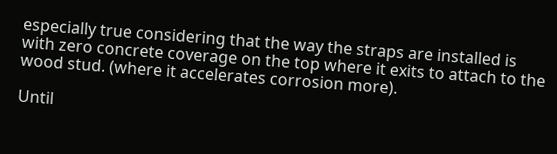especially true considering that the way the straps are installed is with zero concrete coverage on the top where it exits to attach to the wood stud. (where it accelerates corrosion more).

Until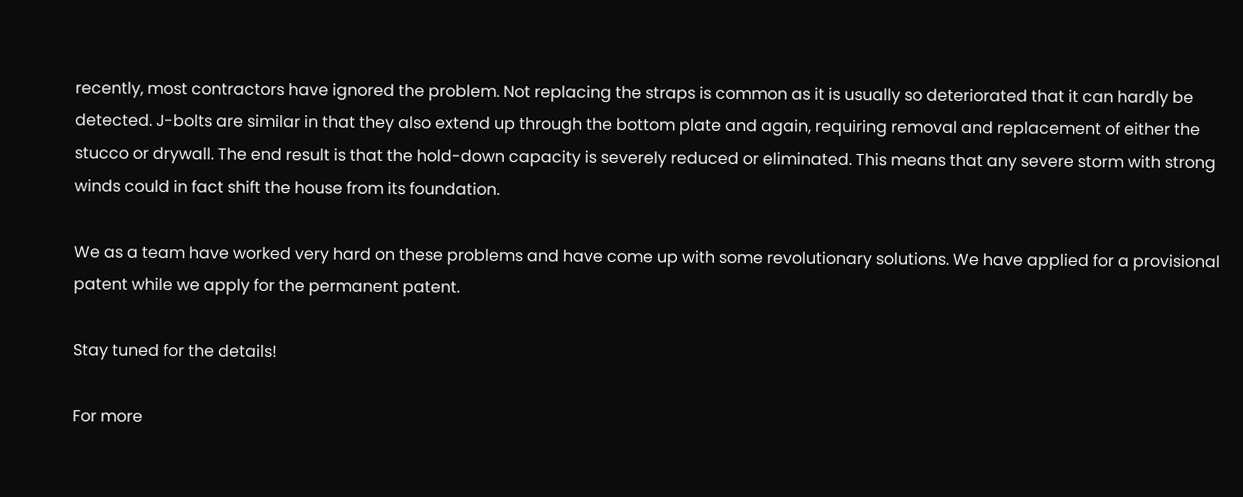recently, most contractors have ignored the problem. Not replacing the straps is common as it is usually so deteriorated that it can hardly be detected. J-bolts are similar in that they also extend up through the bottom plate and again, requiring removal and replacement of either the stucco or drywall. The end result is that the hold-down capacity is severely reduced or eliminated. This means that any severe storm with strong winds could in fact shift the house from its foundation.

We as a team have worked very hard on these problems and have come up with some revolutionary solutions. We have applied for a provisional patent while we apply for the permanent patent.

Stay tuned for the details!

For more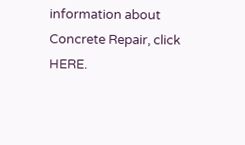information about Concrete Repair, click HERE.